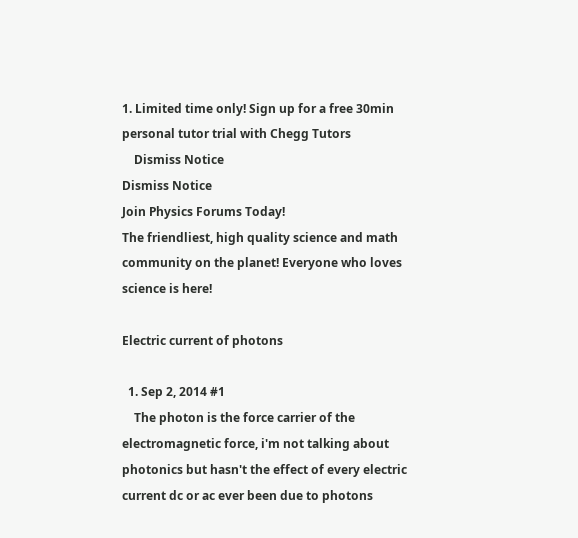1. Limited time only! Sign up for a free 30min personal tutor trial with Chegg Tutors
    Dismiss Notice
Dismiss Notice
Join Physics Forums Today!
The friendliest, high quality science and math community on the planet! Everyone who loves science is here!

Electric current of photons

  1. Sep 2, 2014 #1
    The photon is the force carrier of the electromagnetic force, i'm not talking about photonics but hasn't the effect of every electric current dc or ac ever been due to photons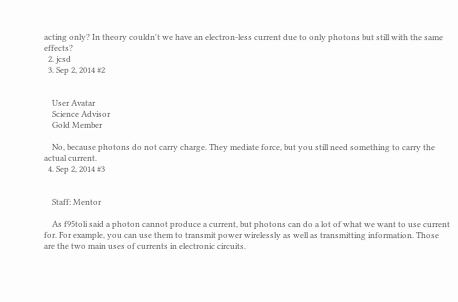acting only? In theory couldn't we have an electron-less current due to only photons but still with the same effects?
  2. jcsd
  3. Sep 2, 2014 #2


    User Avatar
    Science Advisor
    Gold Member

    No, because photons do not carry charge. They mediate force, but you still need something to carry the actual current.
  4. Sep 2, 2014 #3


    Staff: Mentor

    As f95toli said a photon cannot produce a current, but photons can do a lot of what we want to use current for. For example, you can use them to transmit power wirelessly as well as transmitting information. Those are the two main uses of currents in electronic circuits.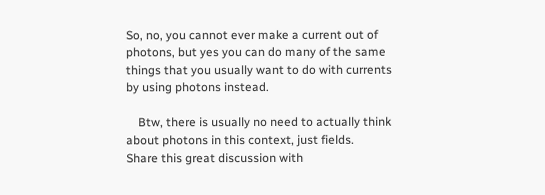So, no, you cannot ever make a current out of photons, but yes you can do many of the same things that you usually want to do with currents by using photons instead.

    Btw, there is usually no need to actually think about photons in this context, just fields.
Share this great discussion with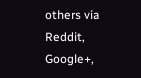others via Reddit, Google+,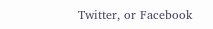Twitter, or Facebook